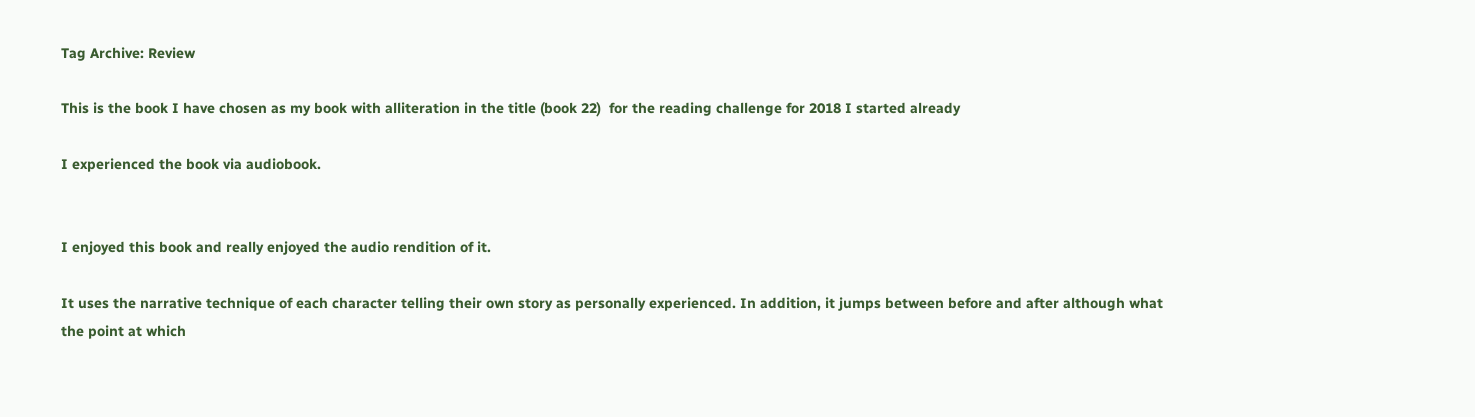Tag Archive: Review

This is the book I have chosen as my book with alliteration in the title (book 22)  for the reading challenge for 2018 I started already

I experienced the book via audiobook.


I enjoyed this book and really enjoyed the audio rendition of it.

It uses the narrative technique of each character telling their own story as personally experienced. In addition, it jumps between before and after although what the point at which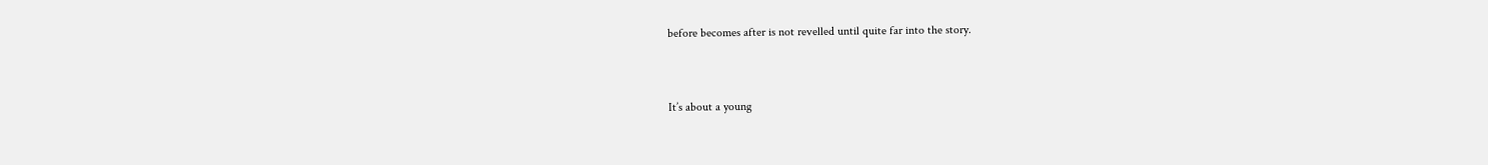before becomes after is not revelled until quite far into the story.


It’s about a young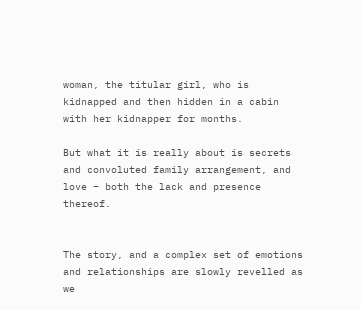woman, the titular girl, who is kidnapped and then hidden in a cabin with her kidnapper for months.

But what it is really about is secrets and convoluted family arrangement, and love – both the lack and presence thereof.


The story, and a complex set of emotions and relationships are slowly revelled as we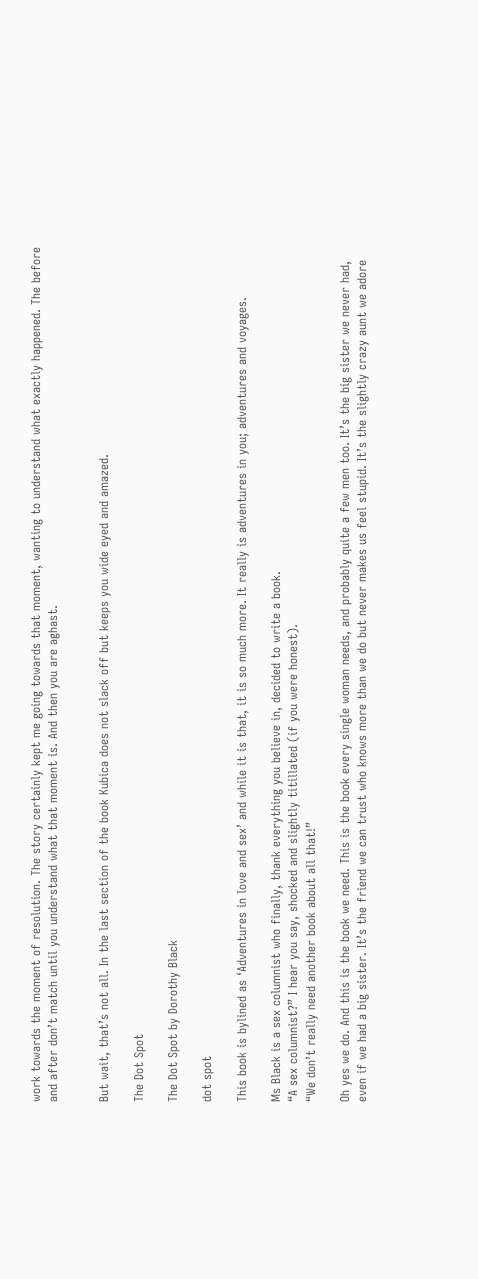work towards the moment of resolution. The story certainly kept me going towards that moment, wanting to understand what exactly happened. The before and after don’t match until you understand what that moment is. And then you are aghast.


But wait, that’s not all. In the last section of the book Kubica does not slack off but keeps you wide eyed and amazed.

The Dot Spot

The Dot Spot by Dorothy Black

dot spot

This book is bylined as ‘Adventures in love and sex’ and while it is that, it is so much more. It really is adventures in you; adventures and voyages.

Ms Black is a sex columnist who finally, thank everything you believe in, decided to write a book.
“A sex columnist?” I hear you say, shocked and slightly titillated (if you were honest).
“We don’t really need another book about all that!”

Oh yes we do. And this is the book we need. This is the book every single woman needs, and probably quite a few men too. It’s the big sister we never had, even if we had a big sister. It’s the friend we can trust who knows more than we do but never makes us feel stupid. It’s the slightly crazy aunt we adore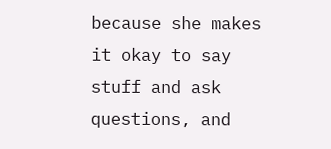because she makes it okay to say stuff and ask questions, and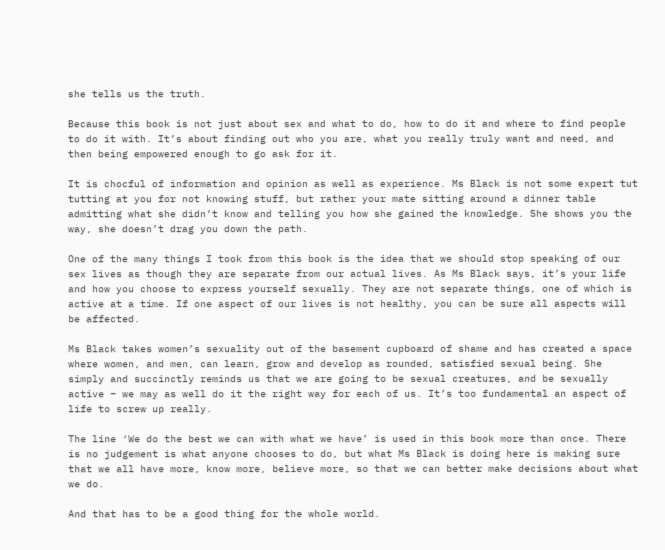she tells us the truth.

Because this book is not just about sex and what to do, how to do it and where to find people to do it with. It’s about finding out who you are, what you really truly want and need, and then being empowered enough to go ask for it.

It is chocful of information and opinion as well as experience. Ms Black is not some expert tut tutting at you for not knowing stuff, but rather your mate sitting around a dinner table admitting what she didn’t know and telling you how she gained the knowledge. She shows you the way, she doesn’t drag you down the path.

One of the many things I took from this book is the idea that we should stop speaking of our sex lives as though they are separate from our actual lives. As Ms Black says, it’s your life and how you choose to express yourself sexually. They are not separate things, one of which is active at a time. If one aspect of our lives is not healthy, you can be sure all aspects will be affected.

Ms Black takes women’s sexuality out of the basement cupboard of shame and has created a space where women, and men, can learn, grow and develop as rounded, satisfied sexual being. She simply and succinctly reminds us that we are going to be sexual creatures, and be sexually active – we may as well do it the right way for each of us. It’s too fundamental an aspect of life to screw up really.

The line ‘We do the best we can with what we have’ is used in this book more than once. There is no judgement is what anyone chooses to do, but what Ms Black is doing here is making sure that we all have more, know more, believe more, so that we can better make decisions about what we do.

And that has to be a good thing for the whole world.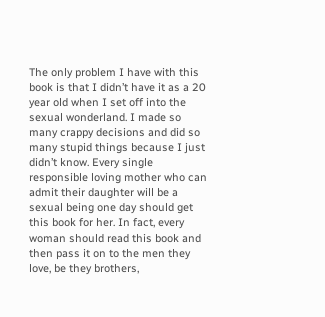The only problem I have with this book is that I didn’t have it as a 20 year old when I set off into the sexual wonderland. I made so many crappy decisions and did so many stupid things because I just didn’t know. Every single responsible loving mother who can admit their daughter will be a sexual being one day should get this book for her. In fact, every woman should read this book and then pass it on to the men they love, be they brothers,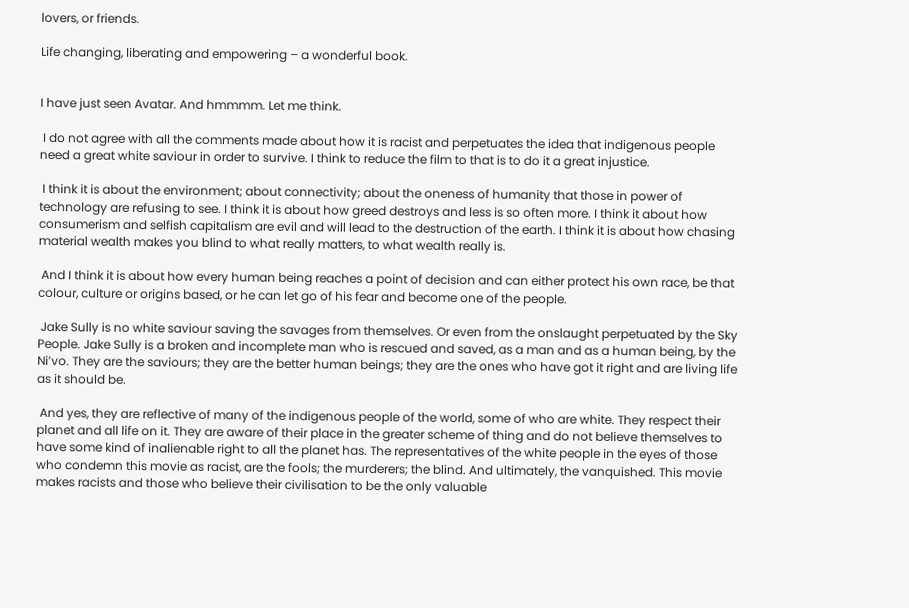lovers, or friends.

Life changing, liberating and empowering – a wonderful book.


I have just seen Avatar. And hmmmm. Let me think.

 I do not agree with all the comments made about how it is racist and perpetuates the idea that indigenous people need a great white saviour in order to survive. I think to reduce the film to that is to do it a great injustice.

 I think it is about the environment; about connectivity; about the oneness of humanity that those in power of technology are refusing to see. I think it is about how greed destroys and less is so often more. I think it about how consumerism and selfish capitalism are evil and will lead to the destruction of the earth. I think it is about how chasing material wealth makes you blind to what really matters, to what wealth really is.

 And I think it is about how every human being reaches a point of decision and can either protect his own race, be that colour, culture or origins based, or he can let go of his fear and become one of the people.

 Jake Sully is no white saviour saving the savages from themselves. Or even from the onslaught perpetuated by the Sky People. Jake Sully is a broken and incomplete man who is rescued and saved, as a man and as a human being, by the Ni’vo. They are the saviours; they are the better human beings; they are the ones who have got it right and are living life as it should be.

 And yes, they are reflective of many of the indigenous people of the world, some of who are white. They respect their planet and all life on it. They are aware of their place in the greater scheme of thing and do not believe themselves to have some kind of inalienable right to all the planet has. The representatives of the white people in the eyes of those who condemn this movie as racist, are the fools; the murderers; the blind. And ultimately, the vanquished. This movie makes racists and those who believe their civilisation to be the only valuable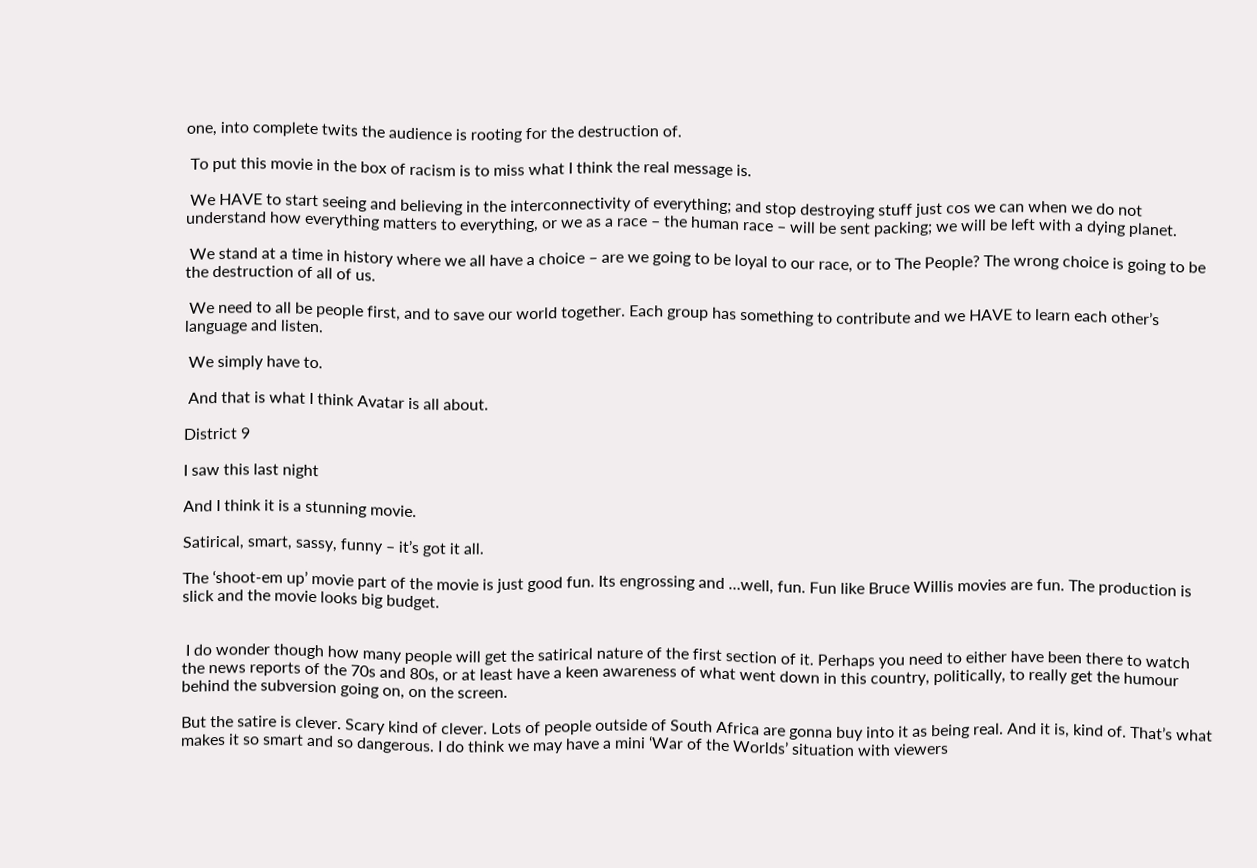one, into complete twits the audience is rooting for the destruction of.

 To put this movie in the box of racism is to miss what I think the real message is.

 We HAVE to start seeing and believing in the interconnectivity of everything; and stop destroying stuff just cos we can when we do not understand how everything matters to everything, or we as a race – the human race – will be sent packing; we will be left with a dying planet.

 We stand at a time in history where we all have a choice – are we going to be loyal to our race, or to The People? The wrong choice is going to be the destruction of all of us.

 We need to all be people first, and to save our world together. Each group has something to contribute and we HAVE to learn each other’s language and listen.

 We simply have to.

 And that is what I think Avatar is all about.

District 9

I saw this last night

And I think it is a stunning movie.

Satirical, smart, sassy, funny – it’s got it all.

The ‘shoot-em up’ movie part of the movie is just good fun. Its engrossing and …well, fun. Fun like Bruce Willis movies are fun. The production is slick and the movie looks big budget.


 I do wonder though how many people will get the satirical nature of the first section of it. Perhaps you need to either have been there to watch the news reports of the 70s and 80s, or at least have a keen awareness of what went down in this country, politically, to really get the humour behind the subversion going on, on the screen.

But the satire is clever. Scary kind of clever. Lots of people outside of South Africa are gonna buy into it as being real. And it is, kind of. That’s what makes it so smart and so dangerous. I do think we may have a mini ‘War of the Worlds’ situation with viewers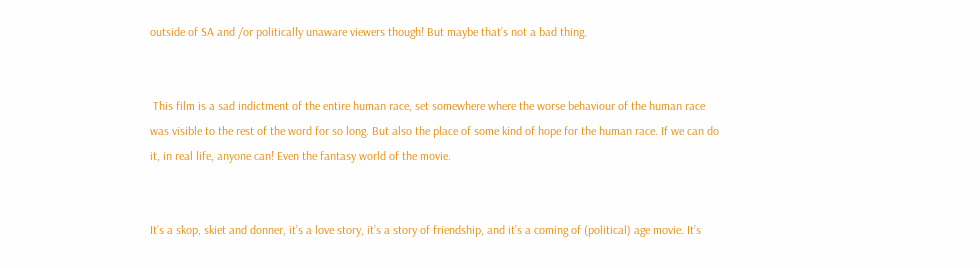outside of SA and /or politically unaware viewers though! But maybe that’s not a bad thing.


 This film is a sad indictment of the entire human race, set somewhere where the worse behaviour of the human race was visible to the rest of the word for so long. But also the place of some kind of hope for the human race. If we can do it, in real life, anyone can! Even the fantasy world of the movie.


It’s a skop, skiet and donner, it’s a love story, it’s a story of friendship, and it’s a coming of (political) age movie. It’s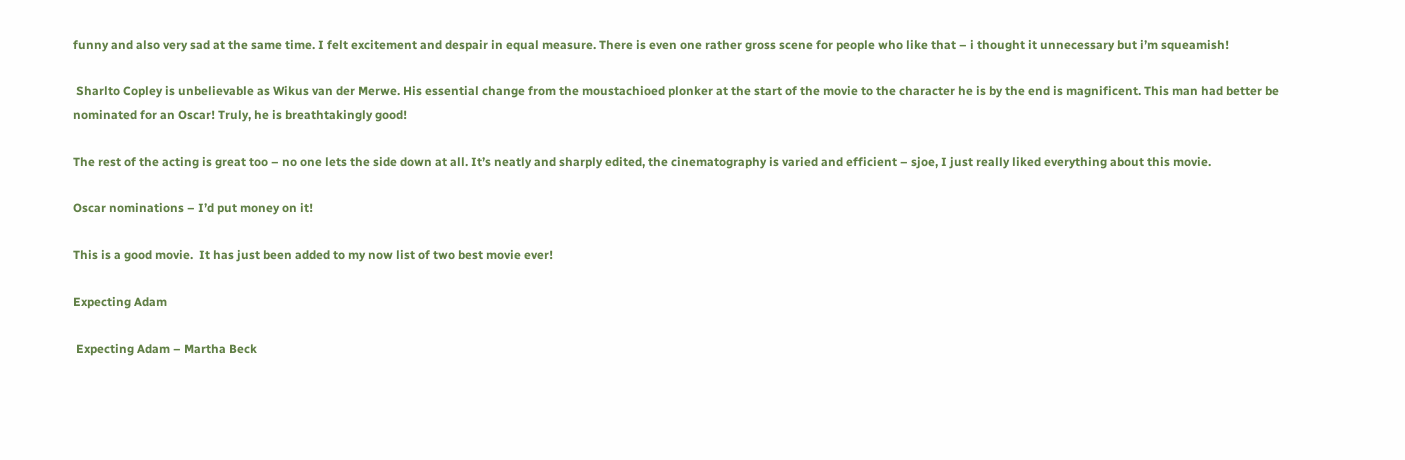funny and also very sad at the same time. I felt excitement and despair in equal measure. There is even one rather gross scene for people who like that – i thought it unnecessary but i’m squeamish!

 Sharlto Copley is unbelievable as Wikus van der Merwe. His essential change from the moustachioed plonker at the start of the movie to the character he is by the end is magnificent. This man had better be nominated for an Oscar! Truly, he is breathtakingly good!

The rest of the acting is great too – no one lets the side down at all. It’s neatly and sharply edited, the cinematography is varied and efficient – sjoe, I just really liked everything about this movie.

Oscar nominations – I’d put money on it!

This is a good movie.  It has just been added to my now list of two best movie ever!

Expecting Adam

 Expecting Adam – Martha Beck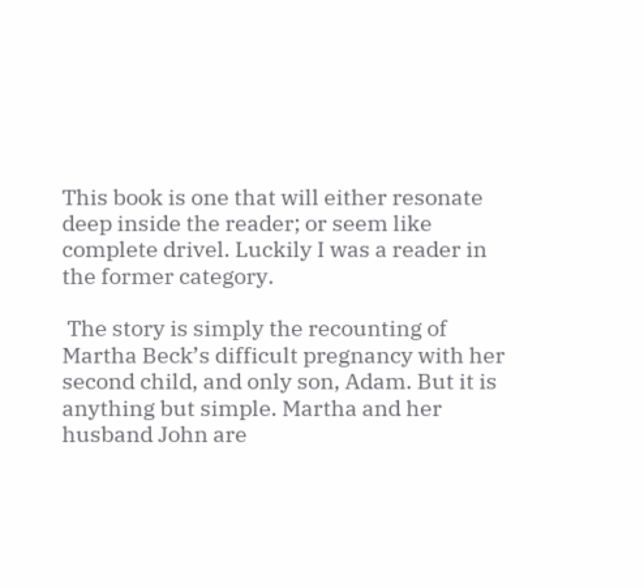This book is one that will either resonate deep inside the reader; or seem like complete drivel. Luckily I was a reader in the former category.

 The story is simply the recounting of Martha Beck’s difficult pregnancy with her second child, and only son, Adam. But it is anything but simple. Martha and her husband John are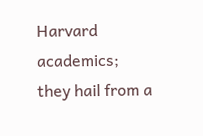Harvard academics; they hail from a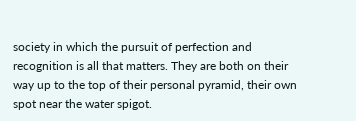society in which the pursuit of perfection and recognition is all that matters. They are both on their way up to the top of their personal pyramid, their own spot near the water spigot.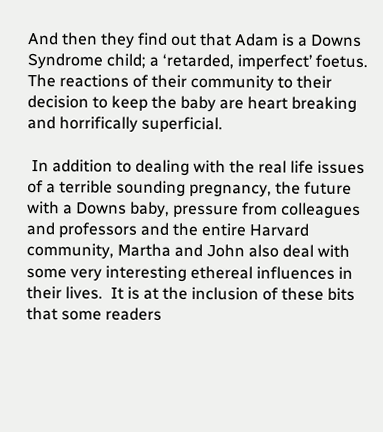And then they find out that Adam is a Downs Syndrome child; a ‘retarded, imperfect’ foetus. The reactions of their community to their decision to keep the baby are heart breaking and horrifically superficial.

 In addition to dealing with the real life issues of a terrible sounding pregnancy, the future with a Downs baby, pressure from colleagues and professors and the entire Harvard community, Martha and John also deal with some very interesting ethereal influences in their lives.  It is at the inclusion of these bits that some readers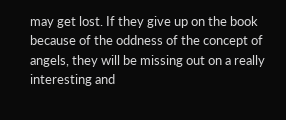may get lost. If they give up on the book because of the oddness of the concept of angels, they will be missing out on a really interesting and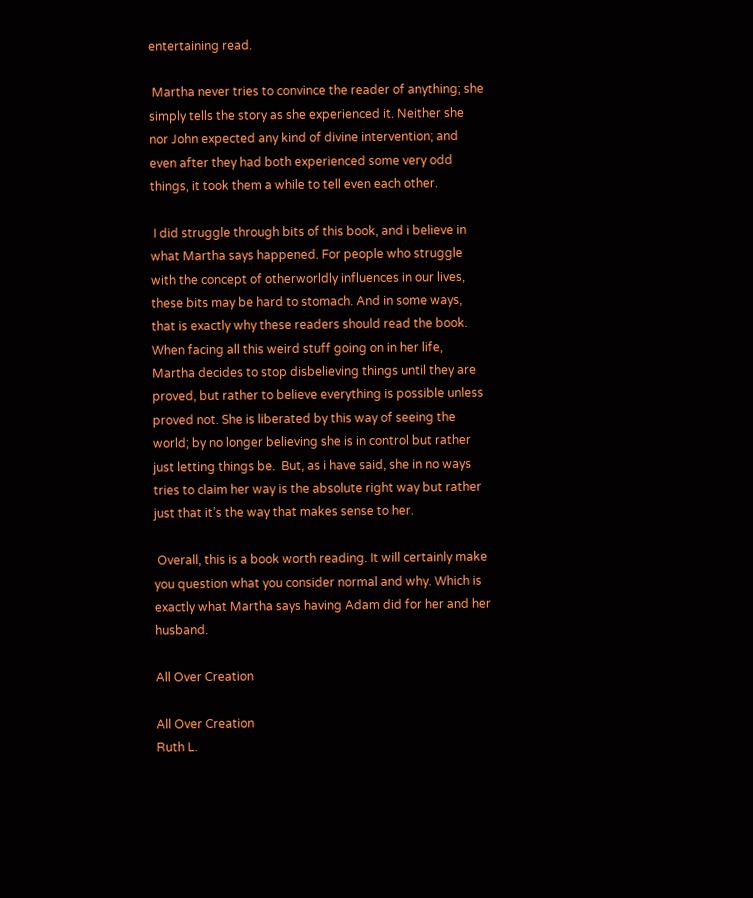entertaining read.

 Martha never tries to convince the reader of anything; she simply tells the story as she experienced it. Neither she nor John expected any kind of divine intervention; and even after they had both experienced some very odd things, it took them a while to tell even each other.

 I did struggle through bits of this book, and i believe in what Martha says happened. For people who struggle with the concept of otherworldly influences in our lives, these bits may be hard to stomach. And in some ways, that is exactly why these readers should read the book. When facing all this weird stuff going on in her life, Martha decides to stop disbelieving things until they are proved, but rather to believe everything is possible unless proved not. She is liberated by this way of seeing the world; by no longer believing she is in control but rather just letting things be.  But, as i have said, she in no ways tries to claim her way is the absolute right way but rather just that it’s the way that makes sense to her.

 Overall, this is a book worth reading. It will certainly make you question what you consider normal and why. Which is exactly what Martha says having Adam did for her and her husband.

All Over Creation

All Over Creation
Ruth L.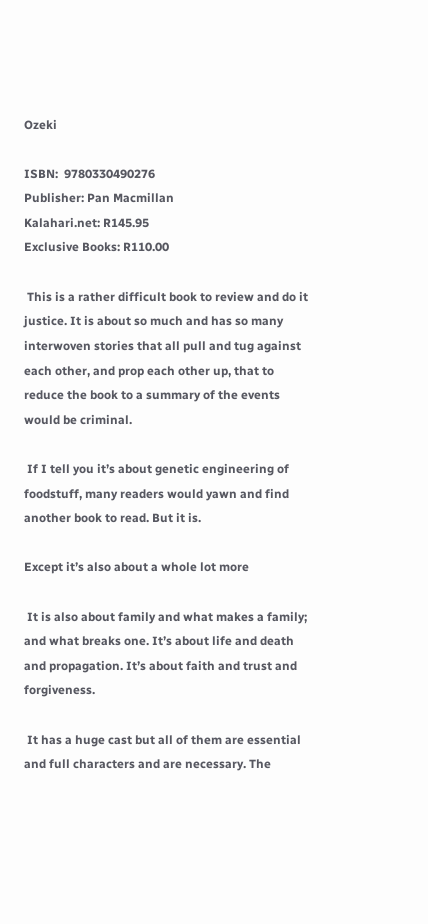Ozeki

ISBN:  9780330490276
Publisher: Pan Macmillan
Kalahari.net: R145.95
Exclusive Books: R110.00

 This is a rather difficult book to review and do it justice. It is about so much and has so many interwoven stories that all pull and tug against each other, and prop each other up, that to reduce the book to a summary of the events would be criminal.

 If I tell you it’s about genetic engineering of foodstuff, many readers would yawn and find another book to read. But it is.

Except it’s also about a whole lot more

 It is also about family and what makes a family; and what breaks one. It’s about life and death and propagation. It’s about faith and trust and forgiveness.

 It has a huge cast but all of them are essential and full characters and are necessary. The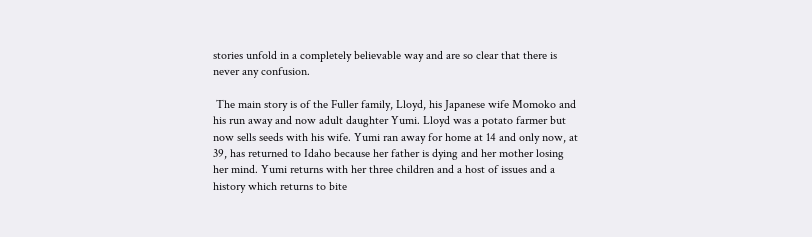stories unfold in a completely believable way and are so clear that there is never any confusion.

 The main story is of the Fuller family, Lloyd, his Japanese wife Momoko and his run away and now adult daughter Yumi. Lloyd was a potato farmer but now sells seeds with his wife. Yumi ran away for home at 14 and only now, at 39, has returned to Idaho because her father is dying and her mother losing her mind. Yumi returns with her three children and a host of issues and a history which returns to bite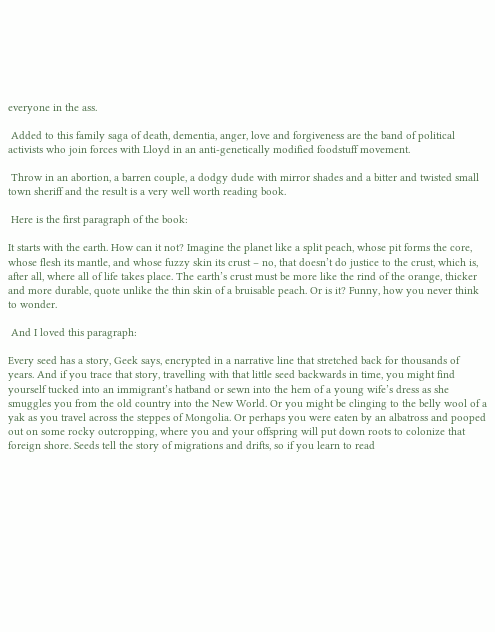everyone in the ass.

 Added to this family saga of death, dementia, anger, love and forgiveness are the band of political activists who join forces with Lloyd in an anti-genetically modified foodstuff movement.

 Throw in an abortion, a barren couple, a dodgy dude with mirror shades and a bitter and twisted small town sheriff and the result is a very well worth reading book.

 Here is the first paragraph of the book:

It starts with the earth. How can it not? Imagine the planet like a split peach, whose pit forms the core, whose flesh its mantle, and whose fuzzy skin its crust – no, that doesn’t do justice to the crust, which is, after all, where all of life takes place. The earth’s crust must be more like the rind of the orange, thicker and more durable, quote unlike the thin skin of a bruisable peach. Or is it? Funny, how you never think to wonder.

 And I loved this paragraph:

Every seed has a story, Geek says, encrypted in a narrative line that stretched back for thousands of years. And if you trace that story, travelling with that little seed backwards in time, you might find yourself tucked into an immigrant’s hatband or sewn into the hem of a young wife’s dress as she smuggles you from the old country into the New World. Or you might be clinging to the belly wool of a yak as you travel across the steppes of Mongolia. Or perhaps you were eaten by an albatross and pooped out on some rocky outcropping, where you and your offspring will put down roots to colonize that foreign shore. Seeds tell the story of migrations and drifts, so if you learn to read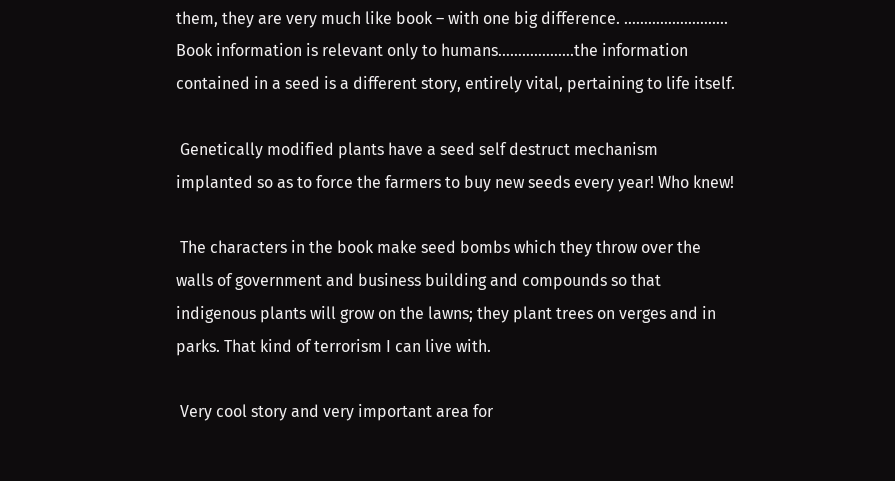them, they are very much like book – with one big difference. …………………….. Book information is relevant only to humans……………….the information contained in a seed is a different story, entirely vital, pertaining to life itself.

 Genetically modified plants have a seed self destruct mechanism implanted so as to force the farmers to buy new seeds every year! Who knew!

 The characters in the book make seed bombs which they throw over the walls of government and business building and compounds so that indigenous plants will grow on the lawns; they plant trees on verges and in parks. That kind of terrorism I can live with.

 Very cool story and very important area for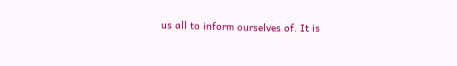us all to inform ourselves of. It is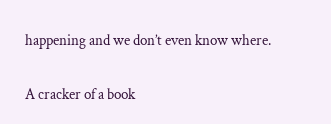happening and we don’t even know where.

A cracker of a book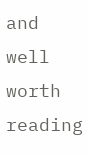and well worth reading